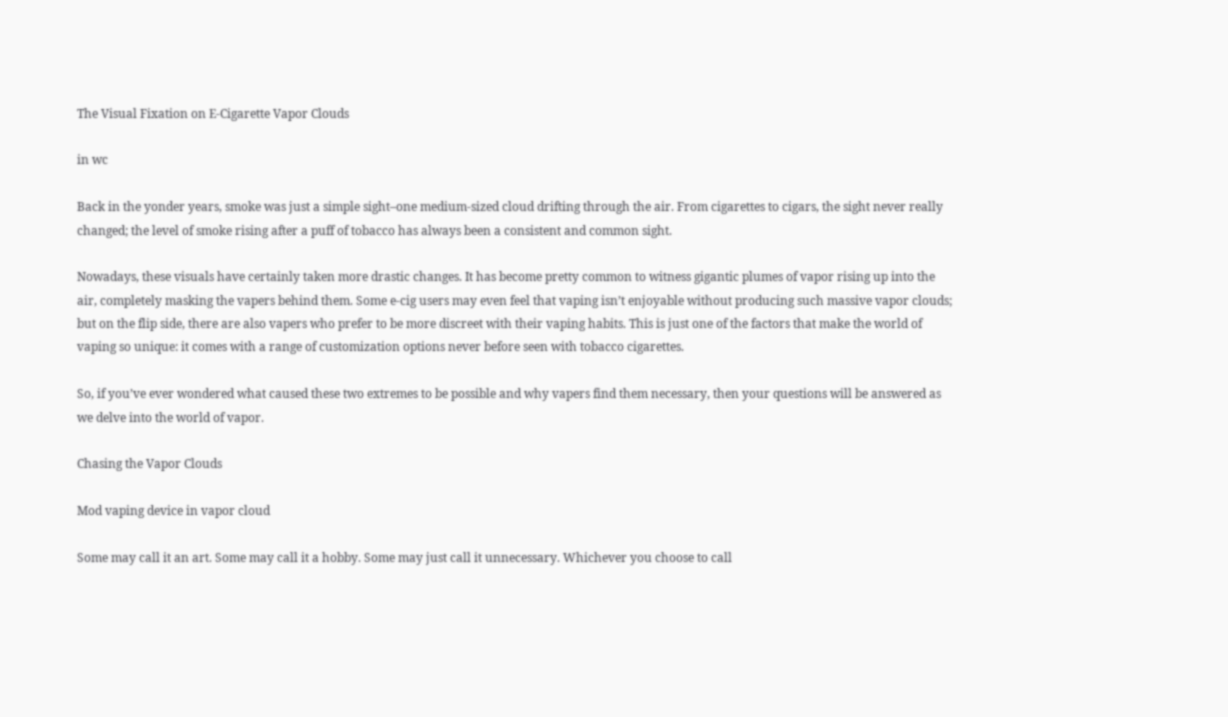The Visual Fixation on E-Cigarette Vapor Clouds

in wc

Back in the yonder years, smoke was just a simple sight–one medium-sized cloud drifting through the air. From cigarettes to cigars, the sight never really changed; the level of smoke rising after a puff of tobacco has always been a consistent and common sight.

Nowadays, these visuals have certainly taken more drastic changes. It has become pretty common to witness gigantic plumes of vapor rising up into the air, completely masking the vapers behind them. Some e-cig users may even feel that vaping isn’t enjoyable without producing such massive vapor clouds; but on the flip side, there are also vapers who prefer to be more discreet with their vaping habits. This is just one of the factors that make the world of vaping so unique: it comes with a range of customization options never before seen with tobacco cigarettes.

So, if you’ve ever wondered what caused these two extremes to be possible and why vapers find them necessary, then your questions will be answered as we delve into the world of vapor.

Chasing the Vapor Clouds

Mod vaping device in vapor cloud

Some may call it an art. Some may call it a hobby. Some may just call it unnecessary. Whichever you choose to call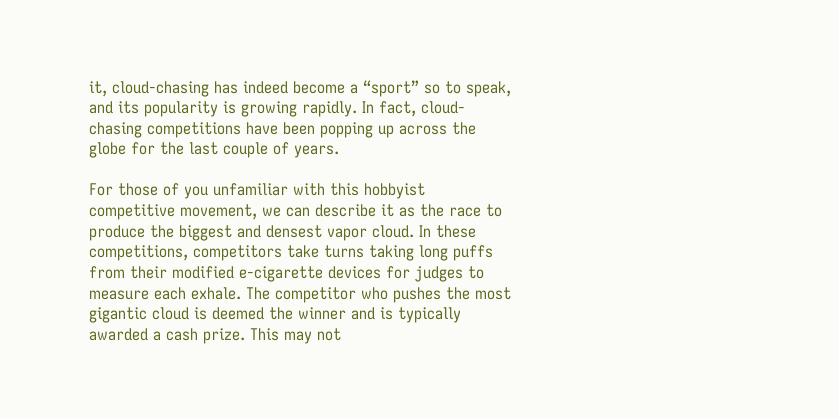it, cloud-chasing has indeed become a “sport” so to speak, and its popularity is growing rapidly. In fact, cloud-chasing competitions have been popping up across the globe for the last couple of years.

For those of you unfamiliar with this hobbyist competitive movement, we can describe it as the race to produce the biggest and densest vapor cloud. In these competitions, competitors take turns taking long puffs from their modified e-cigarette devices for judges to measure each exhale. The competitor who pushes the most gigantic cloud is deemed the winner and is typically awarded a cash prize. This may not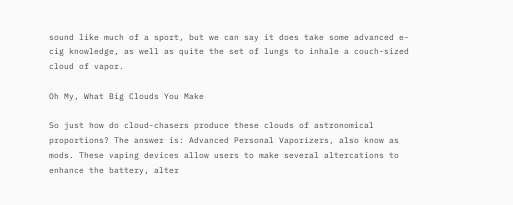sound like much of a sport, but we can say it does take some advanced e-cig knowledge, as well as quite the set of lungs to inhale a couch-sized cloud of vapor.

Oh My, What Big Clouds You Make

So just how do cloud-chasers produce these clouds of astronomical proportions? The answer is: Advanced Personal Vaporizers, also know as mods. These vaping devices allow users to make several altercations to enhance the battery, alter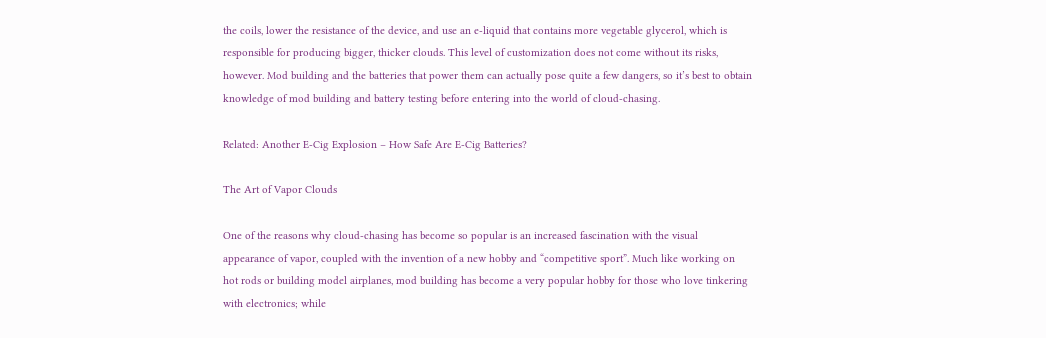the coils, lower the resistance of the device, and use an e-liquid that contains more vegetable glycerol, which is responsible for producing bigger, thicker clouds. This level of customization does not come without its risks, however. Mod building and the batteries that power them can actually pose quite a few dangers, so it’s best to obtain knowledge of mod building and battery testing before entering into the world of cloud-chasing.

Related: Another E-Cig Explosion – How Safe Are E-Cig Batteries?

The Art of Vapor Clouds

One of the reasons why cloud-chasing has become so popular is an increased fascination with the visual appearance of vapor, coupled with the invention of a new hobby and “competitive sport”. Much like working on hot rods or building model airplanes, mod building has become a very popular hobby for those who love tinkering with electronics; while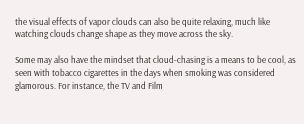the visual effects of vapor clouds can also be quite relaxing, much like watching clouds change shape as they move across the sky.

Some may also have the mindset that cloud-chasing is a means to be cool, as seen with tobacco cigarettes in the days when smoking was considered glamorous. For instance, the TV and Film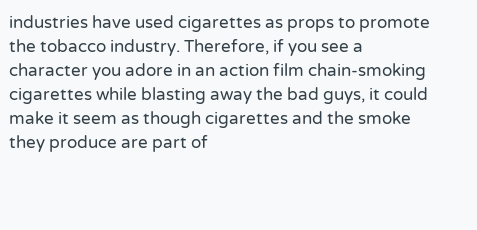industries have used cigarettes as props to promote the tobacco industry. Therefore, if you see a character you adore in an action film chain-smoking cigarettes while blasting away the bad guys, it could make it seem as though cigarettes and the smoke they produce are part of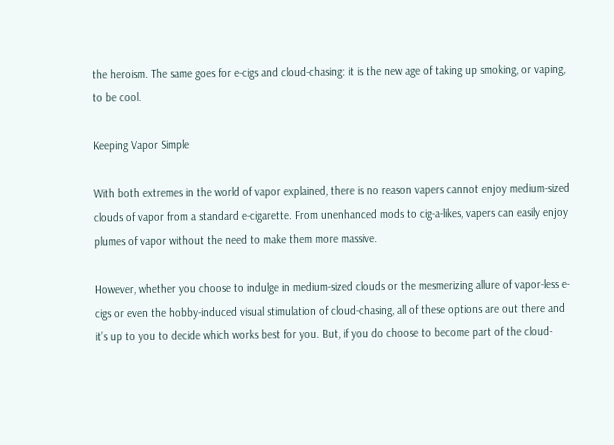the heroism. The same goes for e-cigs and cloud-chasing: it is the new age of taking up smoking, or vaping, to be cool.

Keeping Vapor Simple

With both extremes in the world of vapor explained, there is no reason vapers cannot enjoy medium-sized clouds of vapor from a standard e-cigarette. From unenhanced mods to cig-a-likes, vapers can easily enjoy plumes of vapor without the need to make them more massive.

However, whether you choose to indulge in medium-sized clouds or the mesmerizing allure of vapor-less e-cigs or even the hobby-induced visual stimulation of cloud-chasing, all of these options are out there and it’s up to you to decide which works best for you. But, if you do choose to become part of the cloud-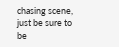chasing scene, just be sure to be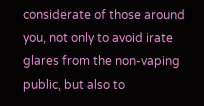considerate of those around you, not only to avoid irate glares from the non-vaping public, but also to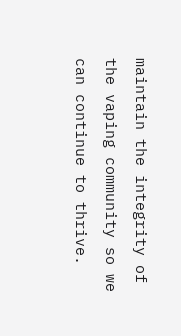maintain the integrity of the vaping community so we can continue to thrive.